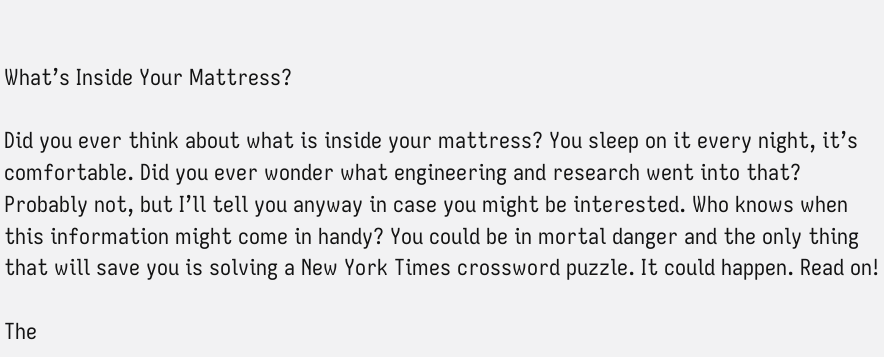What’s Inside Your Mattress?

Did you ever think about what is inside your mattress? You sleep on it every night, it’s comfortable. Did you ever wonder what engineering and research went into that? Probably not, but I’ll tell you anyway in case you might be interested. Who knows when this information might come in handy? You could be in mortal danger and the only thing that will save you is solving a New York Times crossword puzzle. It could happen. Read on!

The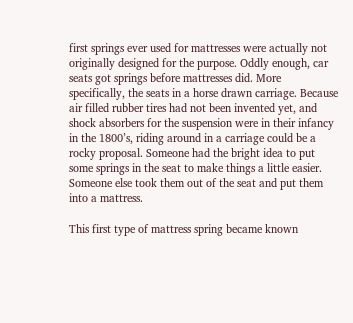first springs ever used for mattresses were actually not originally designed for the purpose. Oddly enough, car seats got springs before mattresses did. More specifically, the seats in a horse drawn carriage. Because air filled rubber tires had not been invented yet, and shock absorbers for the suspension were in their infancy in the 1800’s, riding around in a carriage could be a rocky proposal. Someone had the bright idea to put some springs in the seat to make things a little easier. Someone else took them out of the seat and put them into a mattress.

This first type of mattress spring became known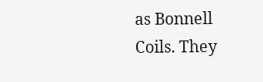as Bonnell Coils. They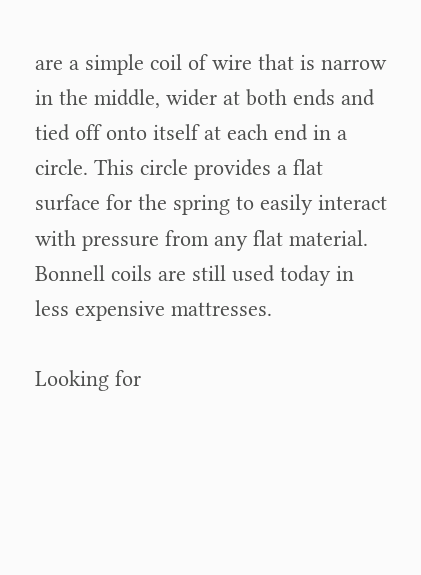are a simple coil of wire that is narrow in the middle, wider at both ends and tied off onto itself at each end in a circle. This circle provides a flat surface for the spring to easily interact with pressure from any flat material. Bonnell coils are still used today in less expensive mattresses.

Looking for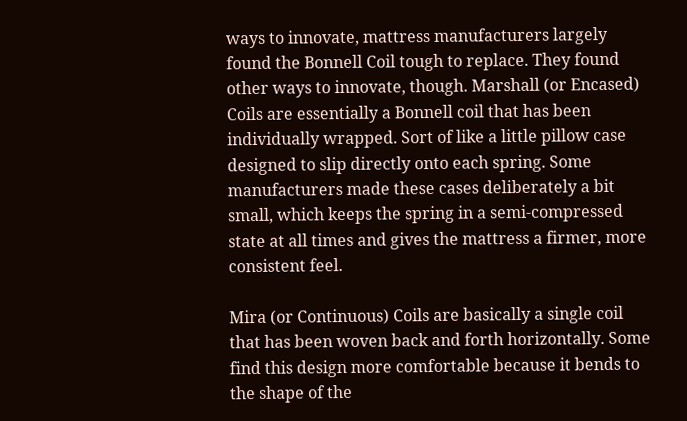ways to innovate, mattress manufacturers largely found the Bonnell Coil tough to replace. They found other ways to innovate, though. Marshall (or Encased) Coils are essentially a Bonnell coil that has been individually wrapped. Sort of like a little pillow case designed to slip directly onto each spring. Some manufacturers made these cases deliberately a bit small, which keeps the spring in a semi-compressed state at all times and gives the mattress a firmer, more consistent feel.

Mira (or Continuous) Coils are basically a single coil that has been woven back and forth horizontally. Some find this design more comfortable because it bends to the shape of the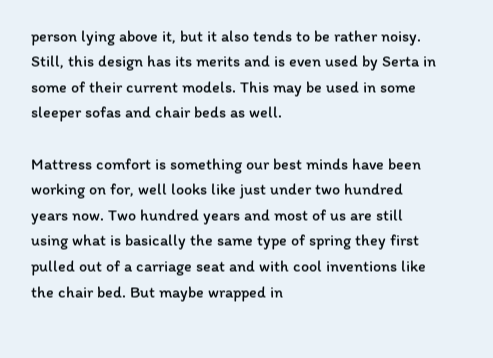person lying above it, but it also tends to be rather noisy. Still, this design has its merits and is even used by Serta in some of their current models. This may be used in some sleeper sofas and chair beds as well.

Mattress comfort is something our best minds have been working on for, well looks like just under two hundred years now. Two hundred years and most of us are still using what is basically the same type of spring they first pulled out of a carriage seat and with cool inventions like the chair bed. But maybe wrapped in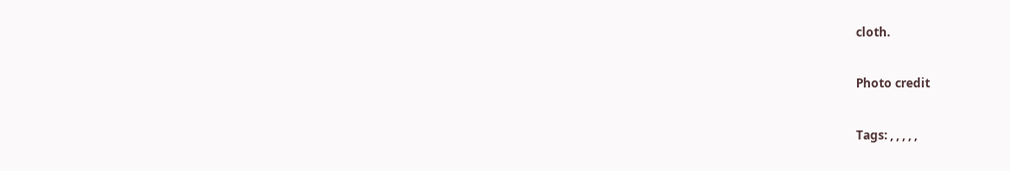cloth.

Photo credit

Tags: , , , , ,